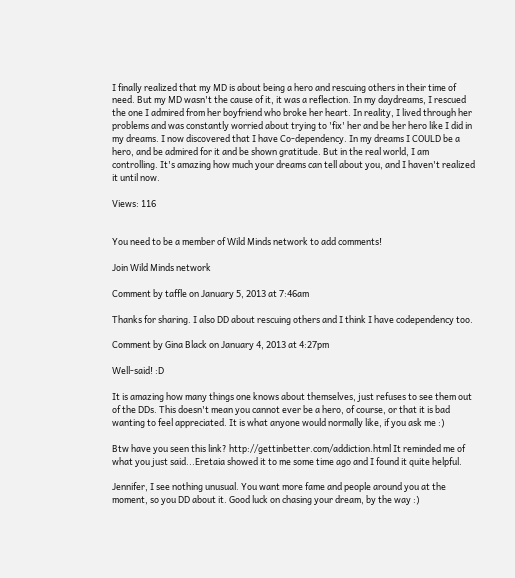I finally realized that my MD is about being a hero and rescuing others in their time of need. But my MD wasn't the cause of it, it was a reflection. In my daydreams, I rescued the one I admired from her boyfriend who broke her heart. In reality, I lived through her problems and was constantly worried about trying to 'fix' her and be her hero like I did in my dreams. I now discovered that I have Co-dependency. In my dreams I COULD be a hero, and be admired for it and be shown gratitude. But in the real world, I am controlling. It's amazing how much your dreams can tell about you, and I haven't realized it until now.

Views: 116


You need to be a member of Wild Minds network to add comments!

Join Wild Minds network

Comment by taffle on January 5, 2013 at 7:46am

Thanks for sharing. I also DD about rescuing others and I think I have codependency too.

Comment by Gina Black on January 4, 2013 at 4:27pm

Well-said! :D

It is amazing how many things one knows about themselves, just refuses to see them out of the DDs. This doesn't mean you cannot ever be a hero, of course, or that it is bad wanting to feel appreciated. It is what anyone would normally like, if you ask me :)

Btw have you seen this link? http://gettinbetter.com/addiction.html It reminded me of what you just said...Eretaia showed it to me some time ago and I found it quite helpful.

Jennifer, I see nothing unusual. You want more fame and people around you at the moment, so you DD about it. Good luck on chasing your dream, by the way :)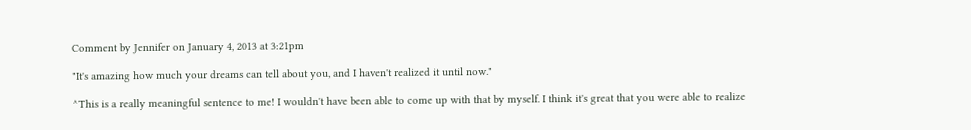Comment by Jennifer on January 4, 2013 at 3:21pm

"It's amazing how much your dreams can tell about you, and I haven't realized it until now."

^This is a really meaningful sentence to me! I wouldn't have been able to come up with that by myself. I think it's great that you were able to realize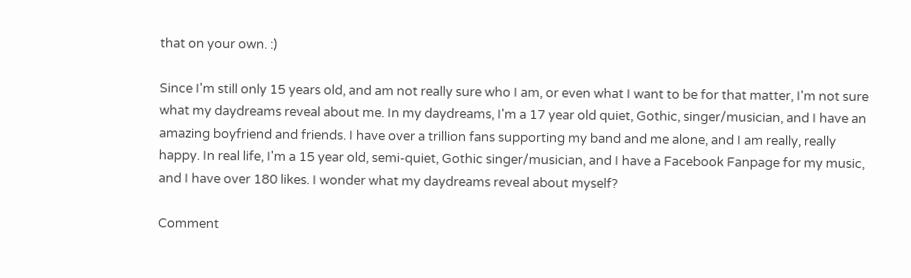that on your own. :)

Since I'm still only 15 years old, and am not really sure who I am, or even what I want to be for that matter, I'm not sure what my daydreams reveal about me. In my daydreams, I'm a 17 year old quiet, Gothic, singer/musician, and I have an amazing boyfriend and friends. I have over a trillion fans supporting my band and me alone, and I am really, really happy. In real life, I'm a 15 year old, semi-quiet, Gothic singer/musician, and I have a Facebook Fanpage for my music, and I have over 180 likes. I wonder what my daydreams reveal about myself?

Comment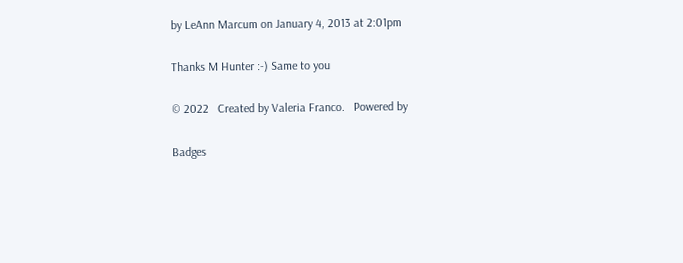by LeAnn Marcum on January 4, 2013 at 2:01pm

Thanks M Hunter :-) Same to you

© 2022   Created by Valeria Franco.   Powered by

Badges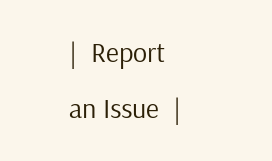|  Report an Issue  |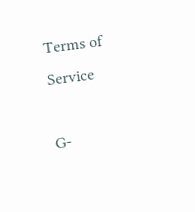Terms of Service

G-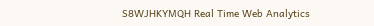S8WJHKYMQH Real Time Web Analytics